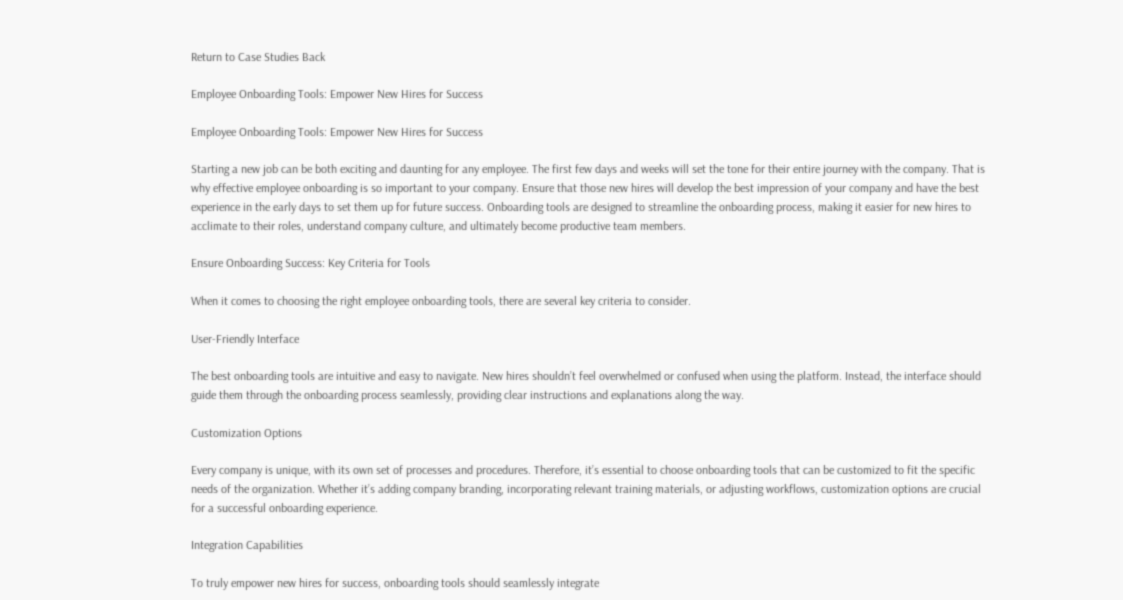Return to Case Studies Back

Employee Onboarding Tools: Empower New Hires for Success

Employee Onboarding Tools: Empower New Hires for Success

Starting a new job can be both exciting and daunting for any employee. The first few days and weeks will set the tone for their entire journey with the company. That is why effective employee onboarding is so important to your company. Ensure that those new hires will develop the best impression of your company and have the best experience in the early days to set them up for future success. Onboarding tools are designed to streamline the onboarding process, making it easier for new hires to acclimate to their roles, understand company culture, and ultimately become productive team members.

Ensure Onboarding Success: Key Criteria for Tools

When it comes to choosing the right employee onboarding tools, there are several key criteria to consider.

User-Friendly Interface

The best onboarding tools are intuitive and easy to navigate. New hires shouldn’t feel overwhelmed or confused when using the platform. Instead, the interface should guide them through the onboarding process seamlessly, providing clear instructions and explanations along the way.

Customization Options

Every company is unique, with its own set of processes and procedures. Therefore, it’s essential to choose onboarding tools that can be customized to fit the specific needs of the organization. Whether it’s adding company branding, incorporating relevant training materials, or adjusting workflows, customization options are crucial for a successful onboarding experience.

Integration Capabilities

To truly empower new hires for success, onboarding tools should seamlessly integrate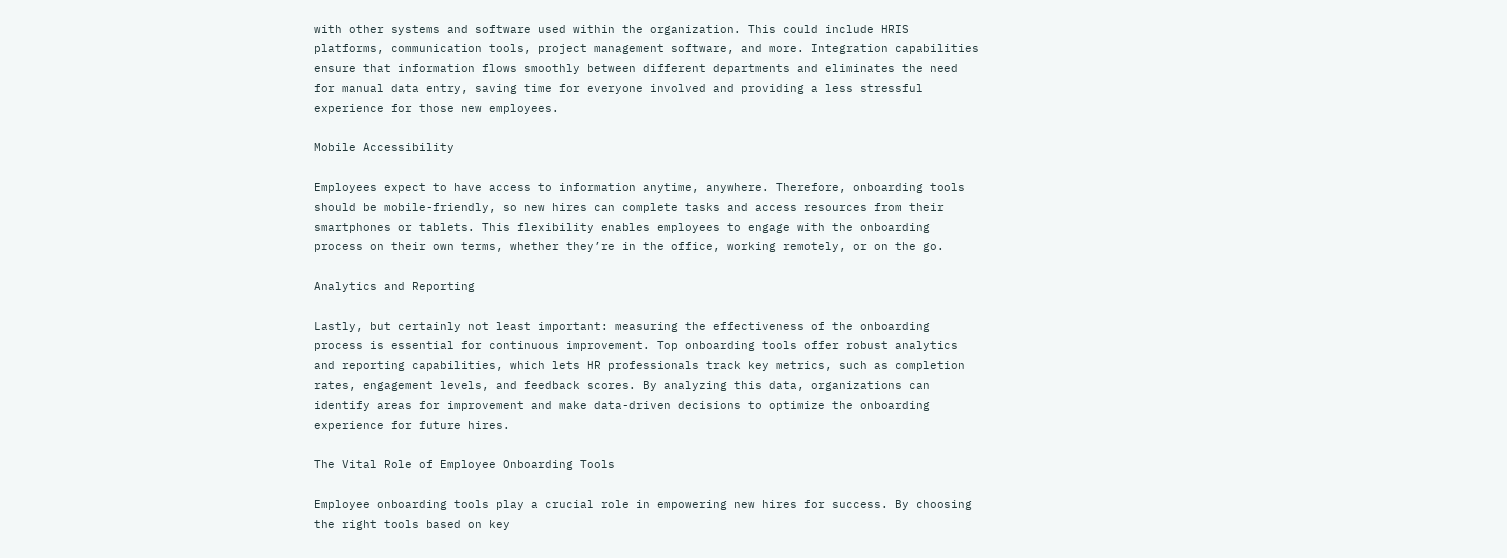with other systems and software used within the organization. This could include HRIS platforms, communication tools, project management software, and more. Integration capabilities ensure that information flows smoothly between different departments and eliminates the need for manual data entry, saving time for everyone involved and providing a less stressful experience for those new employees.

Mobile Accessibility

Employees expect to have access to information anytime, anywhere. Therefore, onboarding tools should be mobile-friendly, so new hires can complete tasks and access resources from their smartphones or tablets. This flexibility enables employees to engage with the onboarding process on their own terms, whether they’re in the office, working remotely, or on the go.

Analytics and Reporting

Lastly, but certainly not least important: measuring the effectiveness of the onboarding process is essential for continuous improvement. Top onboarding tools offer robust analytics and reporting capabilities, which lets HR professionals track key metrics, such as completion rates, engagement levels, and feedback scores. By analyzing this data, organizations can identify areas for improvement and make data-driven decisions to optimize the onboarding experience for future hires.

The Vital Role of Employee Onboarding Tools

Employee onboarding tools play a crucial role in empowering new hires for success. By choosing the right tools based on key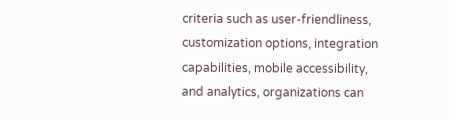criteria such as user-friendliness, customization options, integration capabilities, mobile accessibility, and analytics, organizations can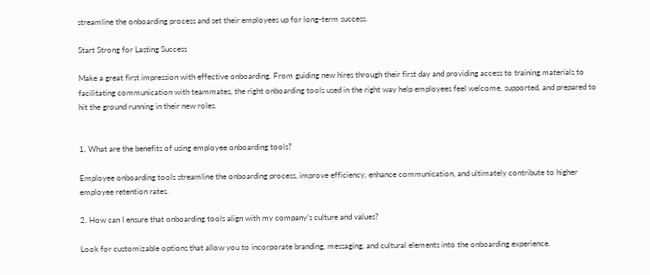streamline the onboarding process and set their employees up for long-term success.

Start Strong for Lasting Success

Make a great first impression with effective onboarding. From guiding new hires through their first day and providing access to training materials to facilitating communication with teammates, the right onboarding tools used in the right way help employees feel welcome, supported, and prepared to hit the ground running in their new roles.


1. What are the benefits of using employee onboarding tools?

Employee onboarding tools streamline the onboarding process, improve efficiency, enhance communication, and ultimately contribute to higher employee retention rates.

2. How can I ensure that onboarding tools align with my company’s culture and values?

Look for customizable options that allow you to incorporate branding, messaging, and cultural elements into the onboarding experience.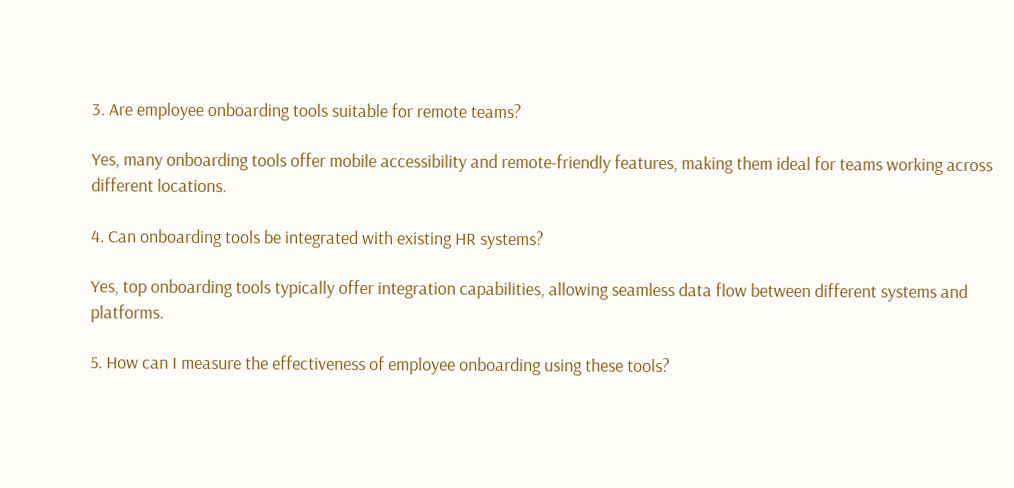3. Are employee onboarding tools suitable for remote teams?

Yes, many onboarding tools offer mobile accessibility and remote-friendly features, making them ideal for teams working across different locations.

4. Can onboarding tools be integrated with existing HR systems?

Yes, top onboarding tools typically offer integration capabilities, allowing seamless data flow between different systems and platforms.

5. How can I measure the effectiveness of employee onboarding using these tools?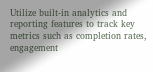Utilize built-in analytics and reporting features to track key metrics such as completion rates, engagement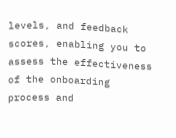levels, and feedback scores, enabling you to assess the effectiveness of the onboarding process and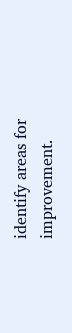identify areas for improvement.